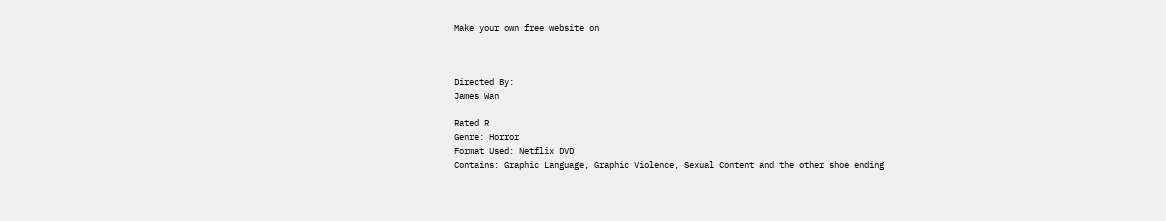Make your own free website on



Directed By:
James Wan

Rated R
Genre: Horror
Format Used: Netflix DVD
Contains: Graphic Language, Graphic Violence, Sexual Content and the other shoe ending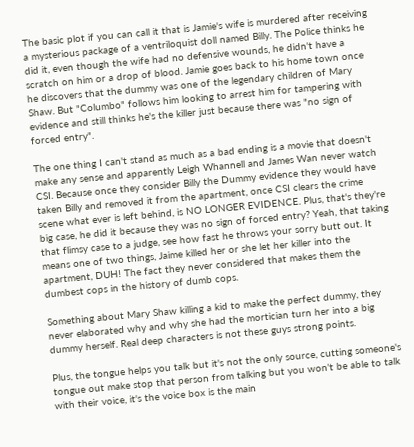The basic plot if you can call it that is Jamie's wife is murdered after receiving a mysterious package of a ventriloquist doll named Billy. The Police thinks he did it, even though the wife had no defensive wounds, he didn't have a scratch on him or a drop of blood. Jamie goes back to his home town once he discovers that the dummy was one of the legendary children of Mary Shaw. But "Columbo" follows him looking to arrest him for tampering with evidence and still thinks he's the killer just because there was "no sign of forced entry".

The one thing I can't stand as much as a bad ending is a movie that doesn't make any sense and apparently Leigh Whannell and James Wan never watch CSI. Because once they consider Billy the Dummy evidence they would have taken Billy and removed it from the apartment, once CSI clears the crime scene what ever is left behind, is NO LONGER EVIDENCE. Plus, that's they're big case, he did it because they was no sign of forced entry? Yeah, that taking that flimsy case to a judge, see how fast he throws your sorry butt out. It means one of two things, Jaime killed her or she let her killer into the apartment, DUH! The fact they never considered that makes them the dumbest cops in the history of dumb cops.

Something about Mary Shaw killing a kid to make the perfect dummy, they never elaborated why and why she had the mortician turn her into a big dummy herself. Real deep characters is not these guys strong points.

Plus, the tongue helps you talk but it's not the only source, cutting someone's tongue out make stop that person from talking but you won't be able to talk with their voice, it's the voice box is the main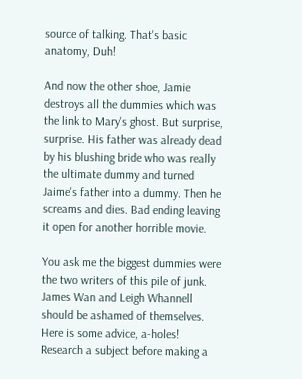source of talking. That's basic anatomy, Duh!

And now the other shoe, Jamie destroys all the dummies which was the link to Mary's ghost. But surprise, surprise. His father was already dead by his blushing bride who was really the ultimate dummy and turned Jaime's father into a dummy. Then he screams and dies. Bad ending leaving it open for another horrible movie.

You ask me the biggest dummies were the two writers of this pile of junk. James Wan and Leigh Whannell should be ashamed of themselves. Here is some advice, a-holes! Research a subject before making a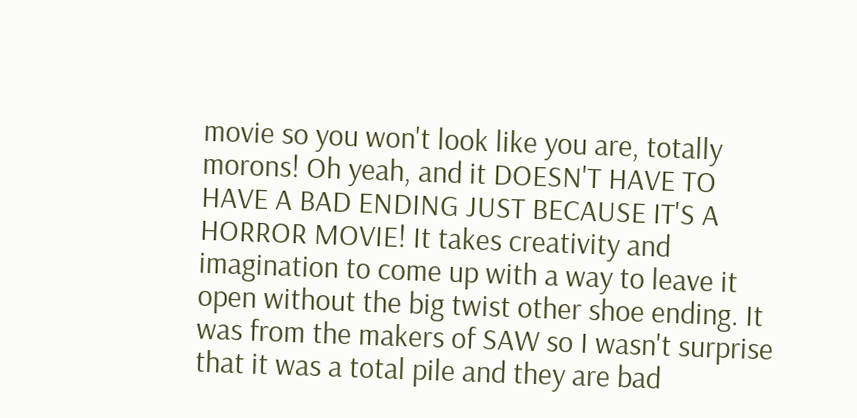movie so you won't look like you are, totally morons! Oh yeah, and it DOESN'T HAVE TO HAVE A BAD ENDING JUST BECAUSE IT'S A HORROR MOVIE! It takes creativity and imagination to come up with a way to leave it open without the big twist other shoe ending. It was from the makers of SAW so I wasn't surprise that it was a total pile and they are bad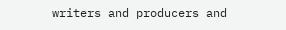writers and producers and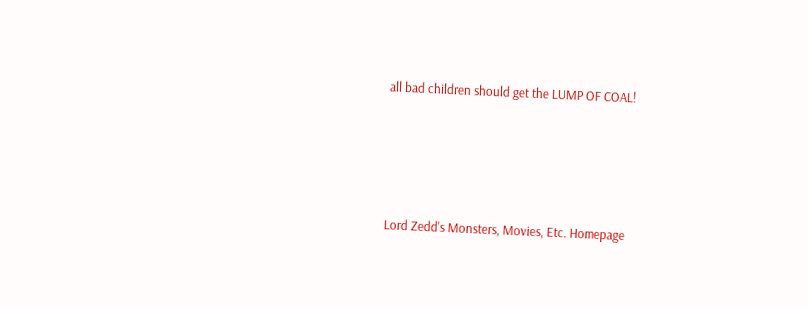all bad children should get the LUMP OF COAL!




Lord Zedd's Monsters, Movies, Etc. Homepage